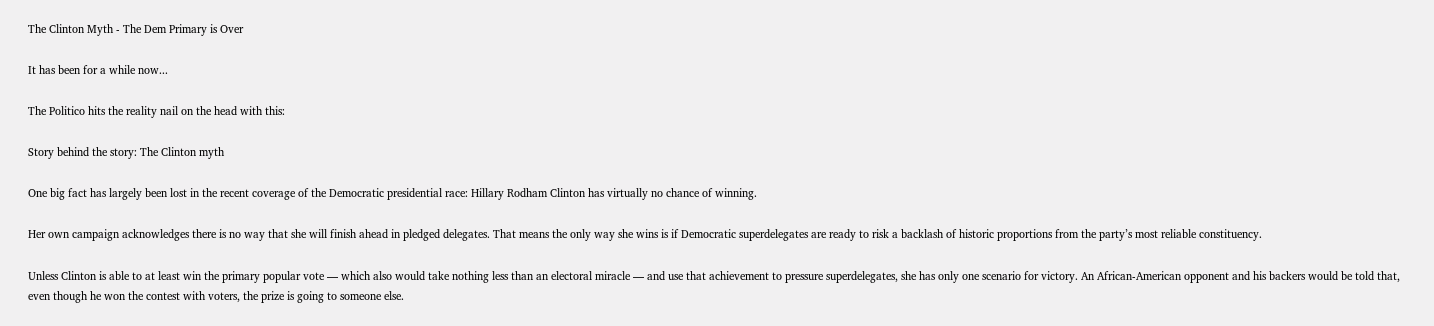The Clinton Myth - The Dem Primary is Over

It has been for a while now...

The Politico hits the reality nail on the head with this:

Story behind the story: The Clinton myth

One big fact has largely been lost in the recent coverage of the Democratic presidential race: Hillary Rodham Clinton has virtually no chance of winning.

Her own campaign acknowledges there is no way that she will finish ahead in pledged delegates. That means the only way she wins is if Democratic superdelegates are ready to risk a backlash of historic proportions from the party’s most reliable constituency.

Unless Clinton is able to at least win the primary popular vote — which also would take nothing less than an electoral miracle — and use that achievement to pressure superdelegates, she has only one scenario for victory. An African-American opponent and his backers would be told that, even though he won the contest with voters, the prize is going to someone else.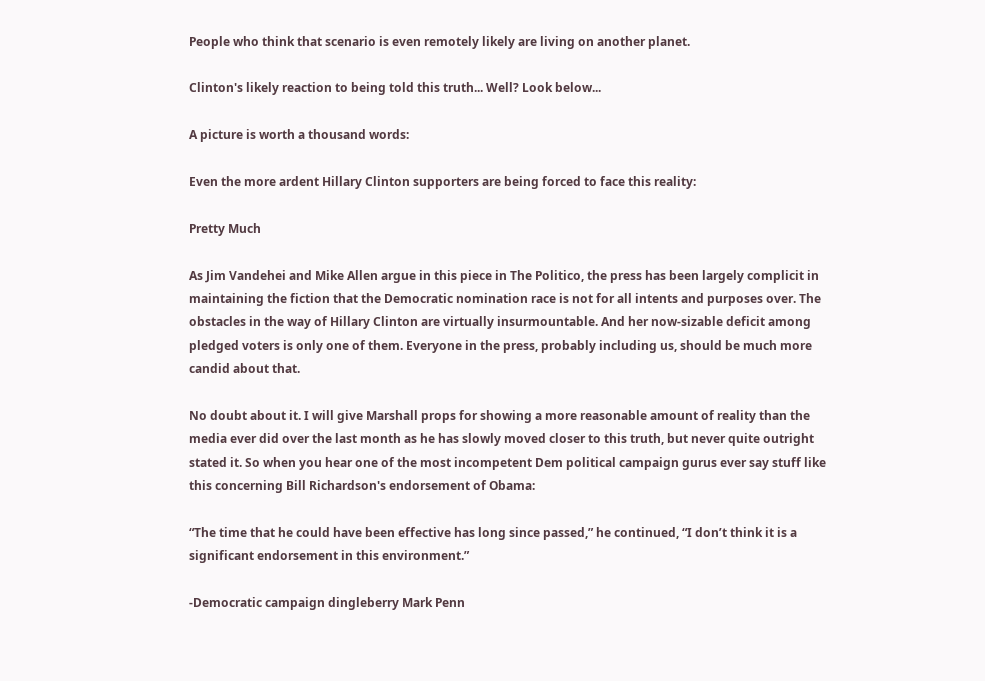People who think that scenario is even remotely likely are living on another planet.

Clinton's likely reaction to being told this truth... Well? Look below...

A picture is worth a thousand words:

Even the more ardent Hillary Clinton supporters are being forced to face this reality:

Pretty Much

As Jim Vandehei and Mike Allen argue in this piece in The Politico, the press has been largely complicit in maintaining the fiction that the Democratic nomination race is not for all intents and purposes over. The obstacles in the way of Hillary Clinton are virtually insurmountable. And her now-sizable deficit among pledged voters is only one of them. Everyone in the press, probably including us, should be much more candid about that.

No doubt about it. I will give Marshall props for showing a more reasonable amount of reality than the media ever did over the last month as he has slowly moved closer to this truth, but never quite outright stated it. So when you hear one of the most incompetent Dem political campaign gurus ever say stuff like this concerning Bill Richardson's endorsement of Obama:

“The time that he could have been effective has long since passed,” he continued, “I don’t think it is a significant endorsement in this environment.”

-Democratic campaign dingleberry Mark Penn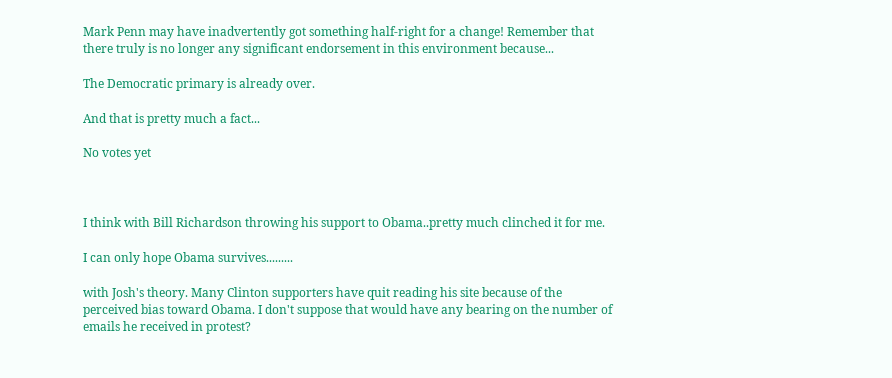Mark Penn may have inadvertently got something half-right for a change! Remember that there truly is no longer any significant endorsement in this environment because...

The Democratic primary is already over.

And that is pretty much a fact...

No votes yet



I think with Bill Richardson throwing his support to Obama..pretty much clinched it for me.

I can only hope Obama survives.........

with Josh's theory. Many Clinton supporters have quit reading his site because of the perceived bias toward Obama. I don't suppose that would have any bearing on the number of emails he received in protest?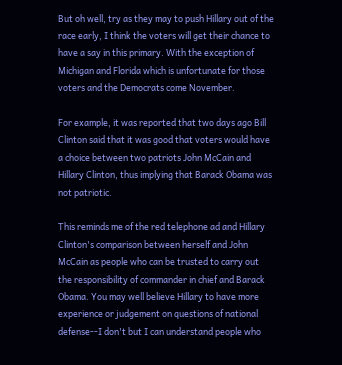But oh well, try as they may to push Hillary out of the race early, I think the voters will get their chance to have a say in this primary. With the exception of Michigan and Florida which is unfortunate for those voters and the Democrats come November.

For example, it was reported that two days ago Bill Clinton said that it was good that voters would have a choice between two patriots John McCain and Hillary Clinton, thus implying that Barack Obama was not patriotic.

This reminds me of the red telephone ad and Hillary Clinton's comparison between herself and John McCain as people who can be trusted to carry out the responsibility of commander in chief and Barack Obama. You may well believe Hillary to have more experience or judgement on questions of national defense--I don't but I can understand people who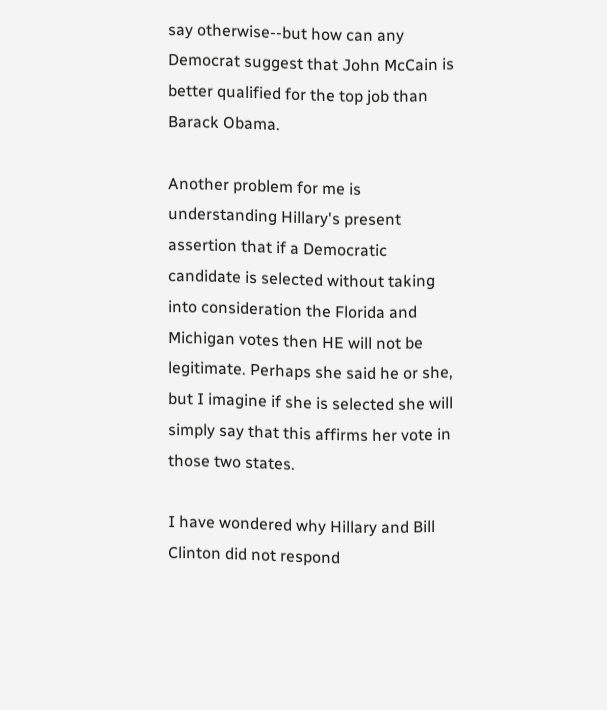say otherwise--but how can any Democrat suggest that John McCain is better qualified for the top job than Barack Obama.

Another problem for me is understanding Hillary's present assertion that if a Democratic candidate is selected without taking into consideration the Florida and Michigan votes then HE will not be legitimate. Perhaps she said he or she, but I imagine if she is selected she will simply say that this affirms her vote in those two states.

I have wondered why Hillary and Bill Clinton did not respond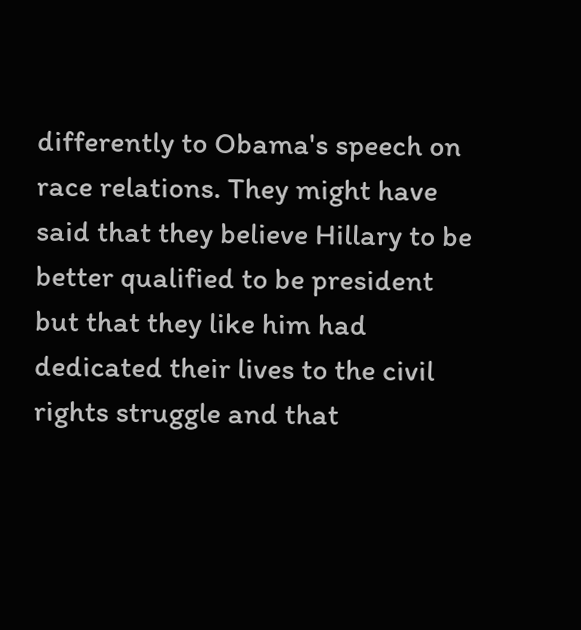differently to Obama's speech on race relations. They might have said that they believe Hillary to be better qualified to be president but that they like him had dedicated their lives to the civil rights struggle and that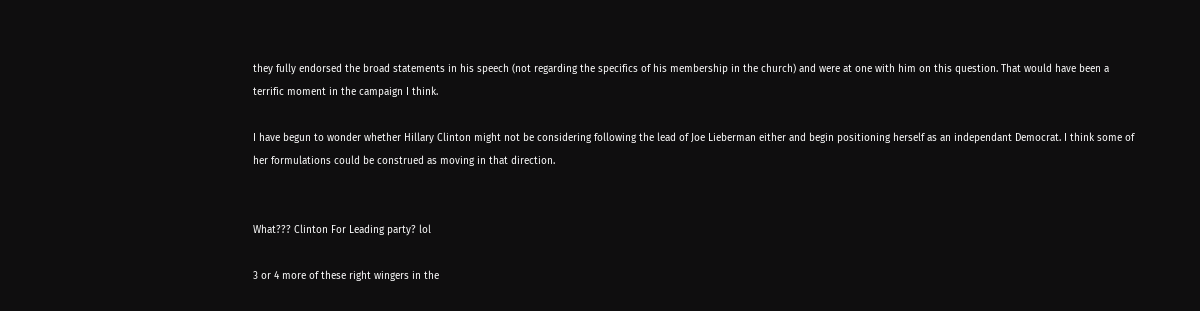they fully endorsed the broad statements in his speech (not regarding the specifics of his membership in the church) and were at one with him on this question. That would have been a terrific moment in the campaign I think.

I have begun to wonder whether Hillary Clinton might not be considering following the lead of Joe Lieberman either and begin positioning herself as an independant Democrat. I think some of her formulations could be construed as moving in that direction.


What??? Clinton For Leading party? lol

3 or 4 more of these right wingers in the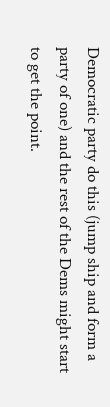Democratic party do this (jump ship and form a party of one) and the rest of the Dems might start to get the point.